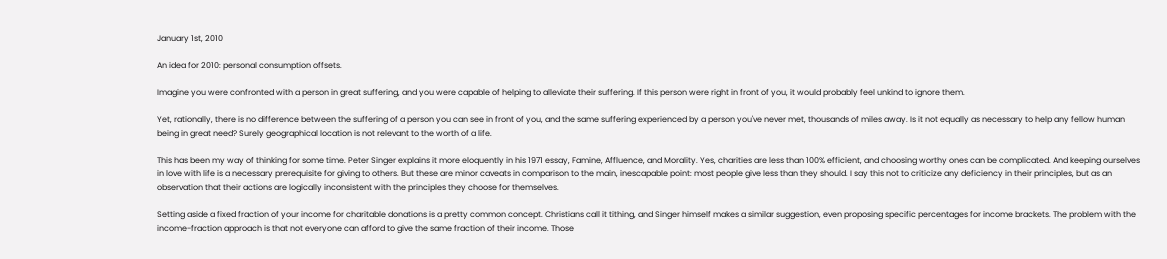January 1st, 2010

An idea for 2010: personal consumption offsets.

Imagine you were confronted with a person in great suffering, and you were capable of helping to alleviate their suffering. If this person were right in front of you, it would probably feel unkind to ignore them.

Yet, rationally, there is no difference between the suffering of a person you can see in front of you, and the same suffering experienced by a person you've never met, thousands of miles away. Is it not equally as necessary to help any fellow human being in great need? Surely geographical location is not relevant to the worth of a life.

This has been my way of thinking for some time. Peter Singer explains it more eloquently in his 1971 essay, Famine, Affluence, and Morality. Yes, charities are less than 100% efficient, and choosing worthy ones can be complicated. And keeping ourselves in love with life is a necessary prerequisite for giving to others. But these are minor caveats in comparison to the main, inescapable point: most people give less than they should. I say this not to criticize any deficiency in their principles, but as an observation that their actions are logically inconsistent with the principles they choose for themselves.

Setting aside a fixed fraction of your income for charitable donations is a pretty common concept. Christians call it tithing, and Singer himself makes a similar suggestion, even proposing specific percentages for income brackets. The problem with the income-fraction approach is that not everyone can afford to give the same fraction of their income. Those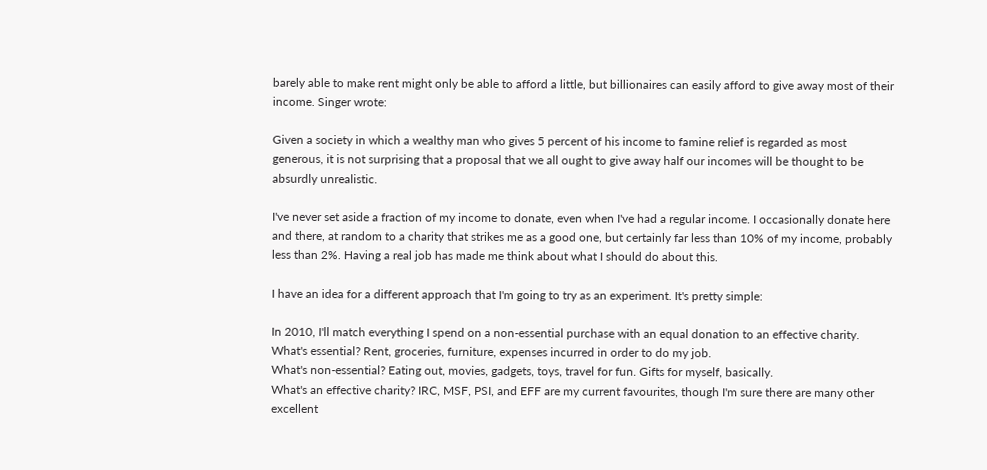barely able to make rent might only be able to afford a little, but billionaires can easily afford to give away most of their income. Singer wrote:

Given a society in which a wealthy man who gives 5 percent of his income to famine relief is regarded as most generous, it is not surprising that a proposal that we all ought to give away half our incomes will be thought to be absurdly unrealistic.

I've never set aside a fraction of my income to donate, even when I've had a regular income. I occasionally donate here and there, at random to a charity that strikes me as a good one, but certainly far less than 10% of my income, probably less than 2%. Having a real job has made me think about what I should do about this.

I have an idea for a different approach that I'm going to try as an experiment. It's pretty simple:

In 2010, I'll match everything I spend on a non-essential purchase with an equal donation to an effective charity.
What's essential? Rent, groceries, furniture, expenses incurred in order to do my job.
What's non-essential? Eating out, movies, gadgets, toys, travel for fun. Gifts for myself, basically.
What's an effective charity? IRC, MSF, PSI, and EFF are my current favourites, though I'm sure there are many other excellent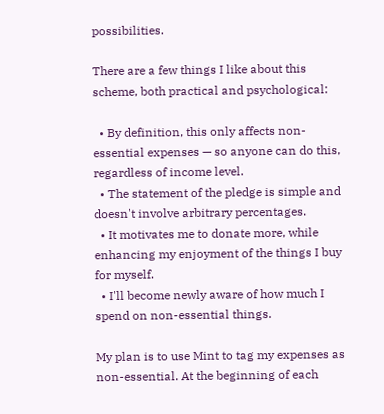possibilities.

There are a few things I like about this scheme, both practical and psychological:

  • By definition, this only affects non-essential expenses — so anyone can do this, regardless of income level.
  • The statement of the pledge is simple and doesn't involve arbitrary percentages.
  • It motivates me to donate more, while enhancing my enjoyment of the things I buy for myself.
  • I'll become newly aware of how much I spend on non-essential things.

My plan is to use Mint to tag my expenses as non-essential. At the beginning of each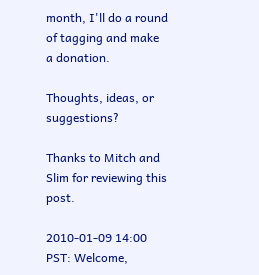month, I'll do a round of tagging and make a donation.

Thoughts, ideas, or suggestions?

Thanks to Mitch and Slim for reviewing this post.

2010-01-09 14:00 PST: Welcome,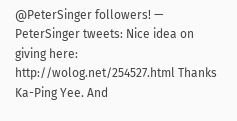@PeterSinger followers! — PeterSinger tweets: Nice idea on giving here: http://wolog.net/254527.html Thanks Ka-Ping Yee. And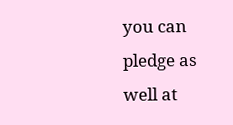you can pledge as well at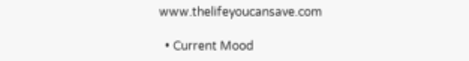www.thelifeyoucansave.com

  • Current Mood